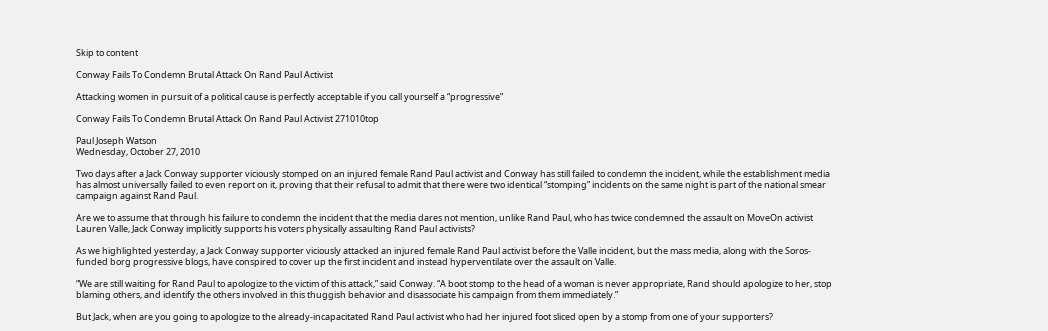Skip to content

Conway Fails To Condemn Brutal Attack On Rand Paul Activist

Attacking women in pursuit of a political cause is perfectly acceptable if you call yourself a “progressive”

Conway Fails To Condemn Brutal Attack On Rand Paul Activist 271010top

Paul Joseph Watson
Wednesday, October 27, 2010

Two days after a Jack Conway supporter viciously stomped on an injured female Rand Paul activist and Conway has still failed to condemn the incident, while the establishment media has almost universally failed to even report on it, proving that their refusal to admit that there were two identical “stomping” incidents on the same night is part of the national smear campaign against Rand Paul.

Are we to assume that through his failure to condemn the incident that the media dares not mention, unlike Rand Paul, who has twice condemned the assault on MoveOn activist Lauren Valle, Jack Conway implicitly supports his voters physically assaulting Rand Paul activists?

As we highlighted yesterday, a Jack Conway supporter viciously attacked an injured female Rand Paul activist before the Valle incident, but the mass media, along with the Soros-funded borg progressive blogs, have conspired to cover up the first incident and instead hyperventilate over the assault on Valle.

“We are still waiting for Rand Paul to apologize to the victim of this attack,” said Conway. “A boot stomp to the head of a woman is never appropriate, Rand should apologize to her, stop blaming others, and identify the others involved in this thuggish behavior and disassociate his campaign from them immediately.”

But Jack, when are you going to apologize to the already-incapacitated Rand Paul activist who had her injured foot sliced open by a stomp from one of your supporters?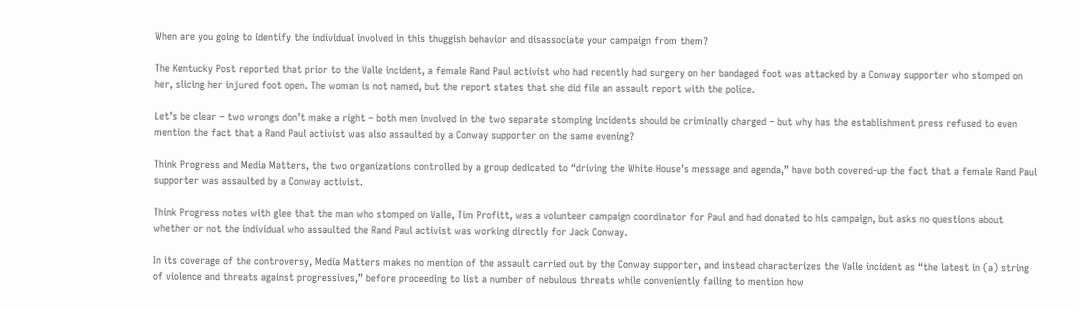When are you going to identify the individual involved in this thuggish behavior and disassociate your campaign from them?

The Kentucky Post reported that prior to the Valle incident, a female Rand Paul activist who had recently had surgery on her bandaged foot was attacked by a Conway supporter who stomped on her, slicing her injured foot open. The woman is not named, but the report states that she did file an assault report with the police.

Let’s be clear – two wrongs don’t make a right – both men involved in the two separate stomping incidents should be criminally charged – but why has the establishment press refused to even mention the fact that a Rand Paul activist was also assaulted by a Conway supporter on the same evening?

Think Progress and Media Matters, the two organizations controlled by a group dedicated to “driving the White House’s message and agenda,” have both covered-up the fact that a female Rand Paul supporter was assaulted by a Conway activist.

Think Progress notes with glee that the man who stomped on Valle, Tim Profitt, was a volunteer campaign coordinator for Paul and had donated to his campaign, but asks no questions about whether or not the individual who assaulted the Rand Paul activist was working directly for Jack Conway.

In its coverage of the controversy, Media Matters makes no mention of the assault carried out by the Conway supporter, and instead characterizes the Valle incident as “the latest in (a) string of violence and threats against progressives,” before proceeding to list a number of nebulous threats while conveniently failing to mention how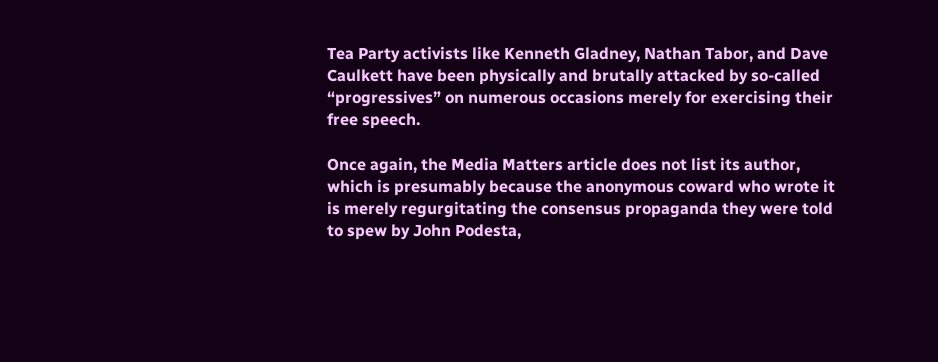Tea Party activists like Kenneth Gladney, Nathan Tabor, and Dave Caulkett have been physically and brutally attacked by so-called “progressives” on numerous occasions merely for exercising their free speech.

Once again, the Media Matters article does not list its author, which is presumably because the anonymous coward who wrote it is merely regurgitating the consensus propaganda they were told to spew by John Podesta,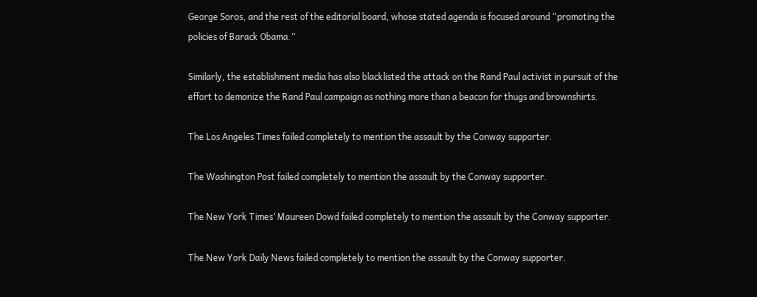George Soros, and the rest of the editorial board, whose stated agenda is focused around “promoting the policies of Barack Obama.”

Similarly, the establishment media has also blacklisted the attack on the Rand Paul activist in pursuit of the effort to demonize the Rand Paul campaign as nothing more than a beacon for thugs and brownshirts.

The Los Angeles Times failed completely to mention the assault by the Conway supporter.

The Washington Post failed completely to mention the assault by the Conway supporter.

The New York Times’ Maureen Dowd failed completely to mention the assault by the Conway supporter.

The New York Daily News failed completely to mention the assault by the Conway supporter.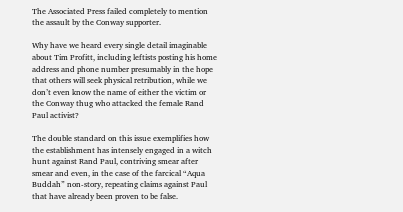The Associated Press failed completely to mention the assault by the Conway supporter.

Why have we heard every single detail imaginable about Tim Profitt, including leftists posting his home address and phone number presumably in the hope that others will seek physical retribution, while we don’t even know the name of either the victim or the Conway thug who attacked the female Rand Paul activist?

The double standard on this issue exemplifies how the establishment has intensely engaged in a witch hunt against Rand Paul, contriving smear after smear and even, in the case of the farcical “Aqua Buddah” non-story, repeating claims against Paul that have already been proven to be false.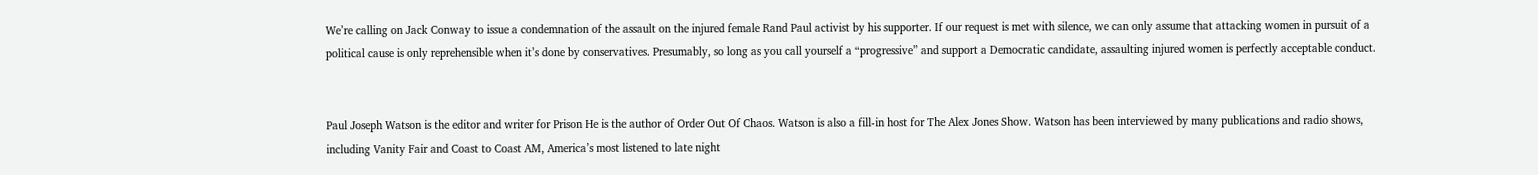We’re calling on Jack Conway to issue a condemnation of the assault on the injured female Rand Paul activist by his supporter. If our request is met with silence, we can only assume that attacking women in pursuit of a political cause is only reprehensible when it’s done by conservatives. Presumably, so long as you call yourself a “progressive” and support a Democratic candidate, assaulting injured women is perfectly acceptable conduct.


Paul Joseph Watson is the editor and writer for Prison He is the author of Order Out Of Chaos. Watson is also a fill-in host for The Alex Jones Show. Watson has been interviewed by many publications and radio shows, including Vanity Fair and Coast to Coast AM, America’s most listened to late night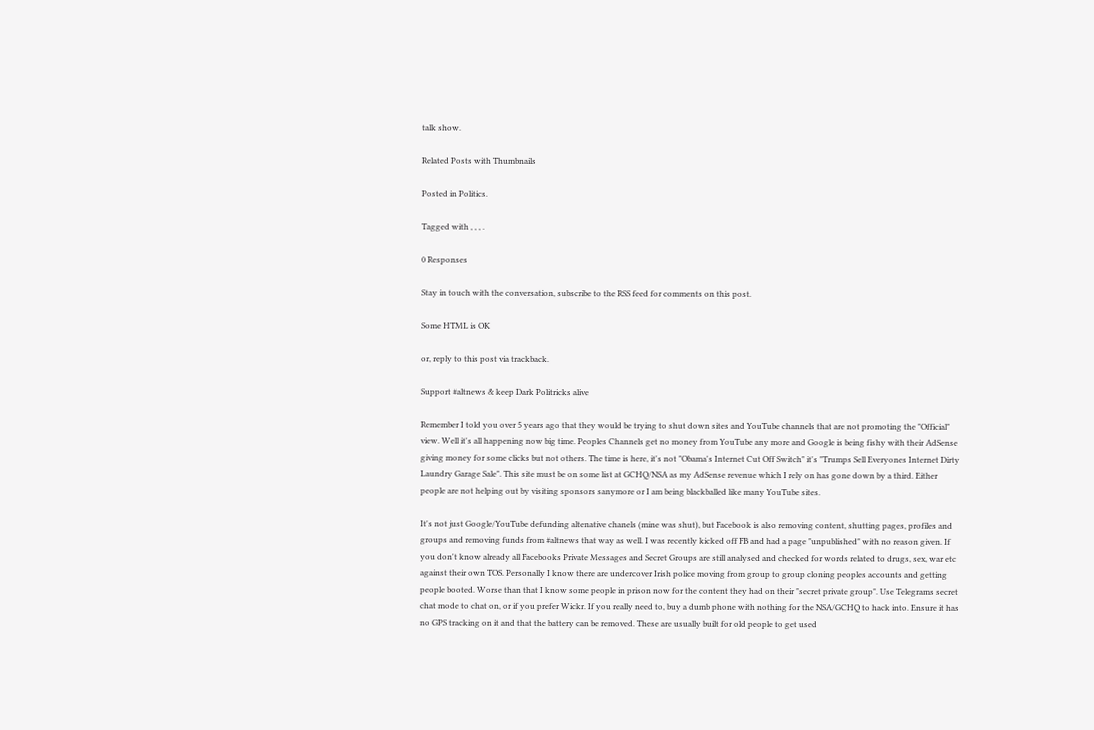talk show.

Related Posts with Thumbnails

Posted in Politics.

Tagged with , , , .

0 Responses

Stay in touch with the conversation, subscribe to the RSS feed for comments on this post.

Some HTML is OK

or, reply to this post via trackback.

Support #altnews & keep Dark Politricks alive

Remember I told you over 5 years ago that they would be trying to shut down sites and YouTube channels that are not promoting the "Official" view. Well it's all happening now big time. Peoples Channels get no money from YouTube any more and Google is being fishy with their AdSense giving money for some clicks but not others. The time is here, it's not "Obama's Internet Cut Off Switch" it's "Trumps Sell Everyones Internet Dirty Laundry Garage Sale". This site must be on some list at GCHQ/NSA as my AdSense revenue which I rely on has gone down by a third. Either people are not helping out by visiting sponsors sanymore or I am being blackballed like many YouTube sites.

It's not just Google/YouTube defunding altenative chanels (mine was shut), but Facebook is also removing content, shutting pages, profiles and groups and removing funds from #altnews that way as well. I was recently kicked off FB and had a page "unpublished" with no reason given. If you don't know already all Facebooks Private Messages and Secret Groups are still analysed and checked for words related to drugs, sex, war etc against their own TOS. Personally I know there are undercover Irish police moving from group to group cloning peoples accounts and getting people booted. Worse than that I know some people in prison now for the content they had on their "secret private group". Use Telegrams secret chat mode to chat on, or if you prefer Wickr. If you really need to, buy a dumb phone with nothing for the NSA/GCHQ to hack into. Ensure it has no GPS tracking on it and that the battery can be removed. These are usually built for old people to get used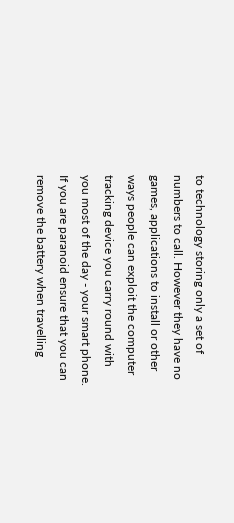to technology storing only a set of numbers to call. However they have no games, applications to install or other ways people can exploit the computer tracking device you carry round with you most of the day - your smart phone. If you are paranoid ensure that you can remove the battery when travelling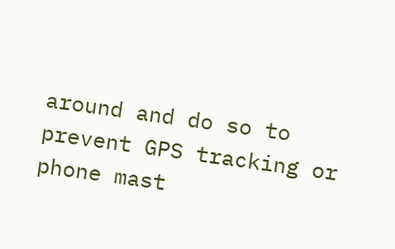around and do so to prevent GPS tracking or phone mast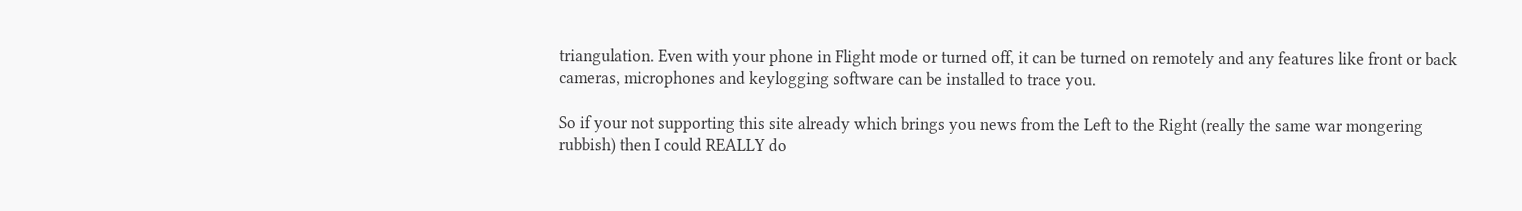triangulation. Even with your phone in Flight mode or turned off, it can be turned on remotely and any features like front or back cameras, microphones and keylogging software can be installed to trace you.

So if your not supporting this site already which brings you news from the Left to the Right (really the same war mongering rubbish) then I could REALLY do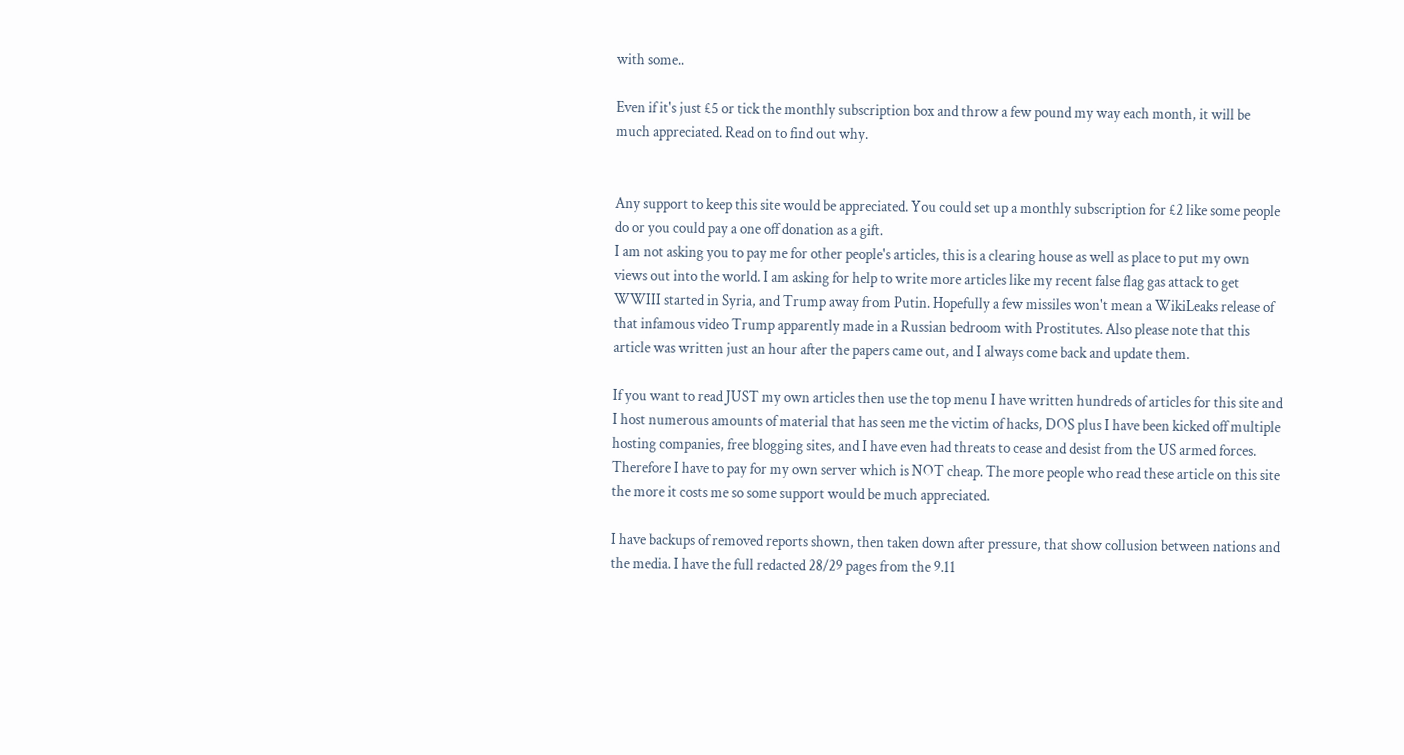with some..

Even if it's just £5 or tick the monthly subscription box and throw a few pound my way each month, it will be much appreciated. Read on to find out why.


Any support to keep this site would be appreciated. You could set up a monthly subscription for £2 like some people do or you could pay a one off donation as a gift.
I am not asking you to pay me for other people's articles, this is a clearing house as well as place to put my own views out into the world. I am asking for help to write more articles like my recent false flag gas attack to get WWIII started in Syria, and Trump away from Putin. Hopefully a few missiles won't mean a WikiLeaks release of that infamous video Trump apparently made in a Russian bedroom with Prostitutes. Also please note that this article was written just an hour after the papers came out, and I always come back and update them.

If you want to read JUST my own articles then use the top menu I have written hundreds of articles for this site and I host numerous amounts of material that has seen me the victim of hacks, DOS plus I have been kicked off multiple hosting companies, free blogging sites, and I have even had threats to cease and desist from the US armed forces. Therefore I have to pay for my own server which is NOT cheap. The more people who read these article on this site the more it costs me so some support would be much appreciated.

I have backups of removed reports shown, then taken down after pressure, that show collusion between nations and the media. I have the full redacted 28/29 pages from the 9.11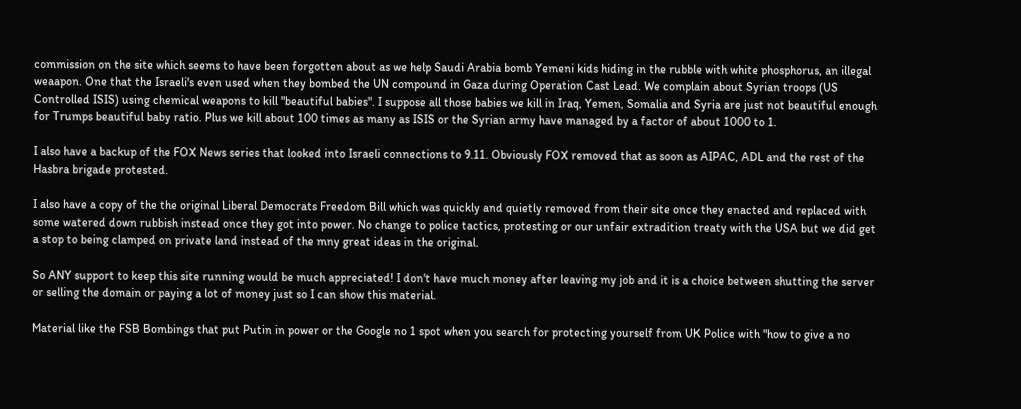commission on the site which seems to have been forgotten about as we help Saudi Arabia bomb Yemeni kids hiding in the rubble with white phosphorus, an illegal weaapon. One that the Israeli's even used when they bombed the UN compound in Gaza during Operation Cast Lead. We complain about Syrian troops (US Controlled ISIS) using chemical weapons to kill "beautiful babies". I suppose all those babies we kill in Iraq, Yemen, Somalia and Syria are just not beautiful enough for Trumps beautiful baby ratio. Plus we kill about 100 times as many as ISIS or the Syrian army have managed by a factor of about 1000 to 1.

I also have a backup of the FOX News series that looked into Israeli connections to 9.11. Obviously FOX removed that as soon as AIPAC, ADL and the rest of the Hasbra brigade protested.

I also have a copy of the the original Liberal Democrats Freedom Bill which was quickly and quietly removed from their site once they enacted and replaced with some watered down rubbish instead once they got into power. No change to police tactics, protesting or our unfair extradition treaty with the USA but we did get a stop to being clamped on private land instead of the mny great ideas in the original.

So ANY support to keep this site running would be much appreciated! I don't have much money after leaving my job and it is a choice between shutting the server or selling the domain or paying a lot of money just so I can show this material.

Material like the FSB Bombings that put Putin in power or the Google no 1 spot when you search for protecting yourself from UK Police with "how to give a no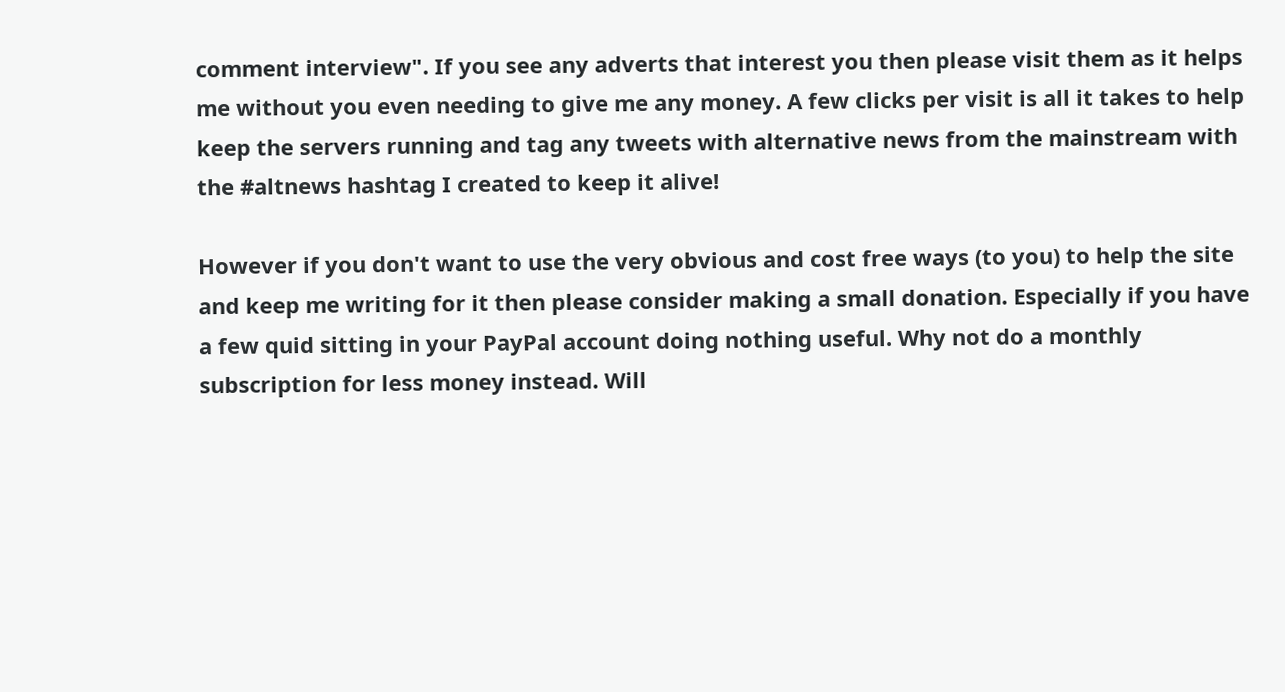comment interview". If you see any adverts that interest you then please visit them as it helps me without you even needing to give me any money. A few clicks per visit is all it takes to help keep the servers running and tag any tweets with alternative news from the mainstream with the #altnews hashtag I created to keep it alive!

However if you don't want to use the very obvious and cost free ways (to you) to help the site and keep me writing for it then please consider making a small donation. Especially if you have a few quid sitting in your PayPal account doing nothing useful. Why not do a monthly subscription for less money instead. Will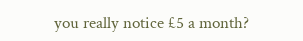you really notice £5 a month?